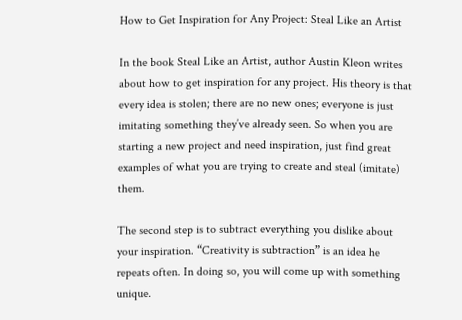How to Get Inspiration for Any Project: Steal Like an Artist

In the book Steal Like an Artist, author Austin Kleon writes about how to get inspiration for any project. His theory is that every idea is stolen; there are no new ones; everyone is just imitating something they’ve already seen. So when you are starting a new project and need inspiration, just find great examples of what you are trying to create and steal (imitate) them.

The second step is to subtract everything you dislike about your inspiration. “Creativity is subtraction” is an idea he repeats often. In doing so, you will come up with something unique.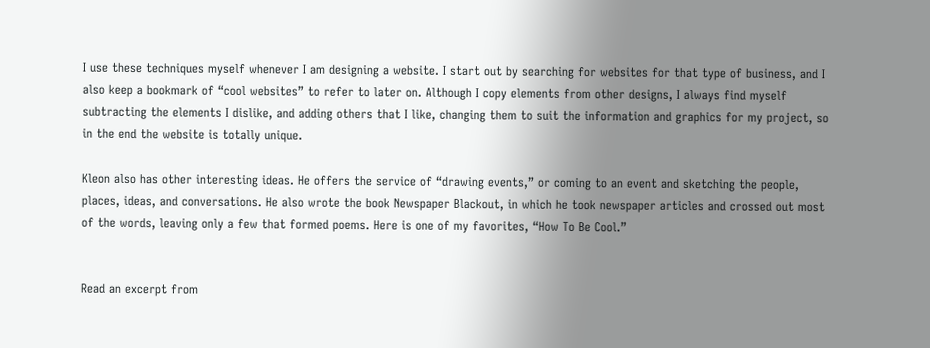I use these techniques myself whenever I am designing a website. I start out by searching for websites for that type of business, and I also keep a bookmark of “cool websites” to refer to later on. Although I copy elements from other designs, I always find myself subtracting the elements I dislike, and adding others that I like, changing them to suit the information and graphics for my project, so in the end the website is totally unique.

Kleon also has other interesting ideas. He offers the service of “drawing events,” or coming to an event and sketching the people, places, ideas, and conversations. He also wrote the book Newspaper Blackout, in which he took newspaper articles and crossed out most of the words, leaving only a few that formed poems. Here is one of my favorites, “How To Be Cool.”


Read an excerpt from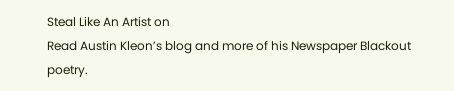Steal Like An Artist on
Read Austin Kleon’s blog and more of his Newspaper Blackout poetry.